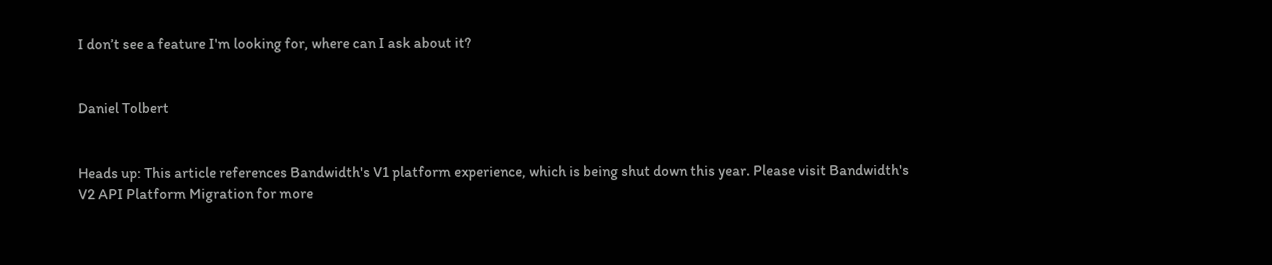I don’t see a feature I'm looking for, where can I ask about it?


Daniel Tolbert


Heads up: This article references Bandwidth's V1 platform experience, which is being shut down this year. Please visit Bandwidth's V2 API Platform Migration for more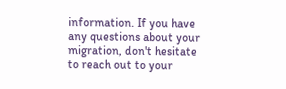information. If you have any questions about your migration, don't hesitate to reach out to your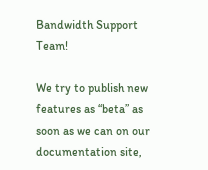Bandwidth Support Team!

We try to publish new features as “beta” as soon as we can on our documentation site,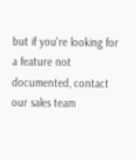but if you're looking for a feature not documented, contact our sales team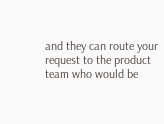and they can route your request to the product team who would be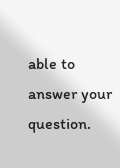able to answer your question.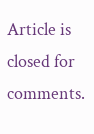Article is closed for comments.